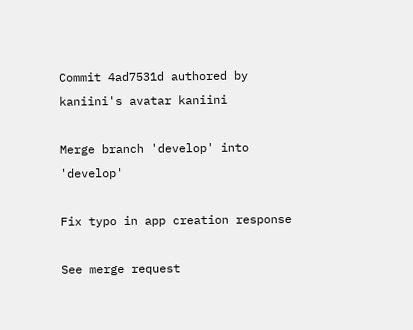Commit 4ad7531d authored by kaniini's avatar kaniini

Merge branch 'develop' into 'develop'

Fix typo in app creation response

See merge request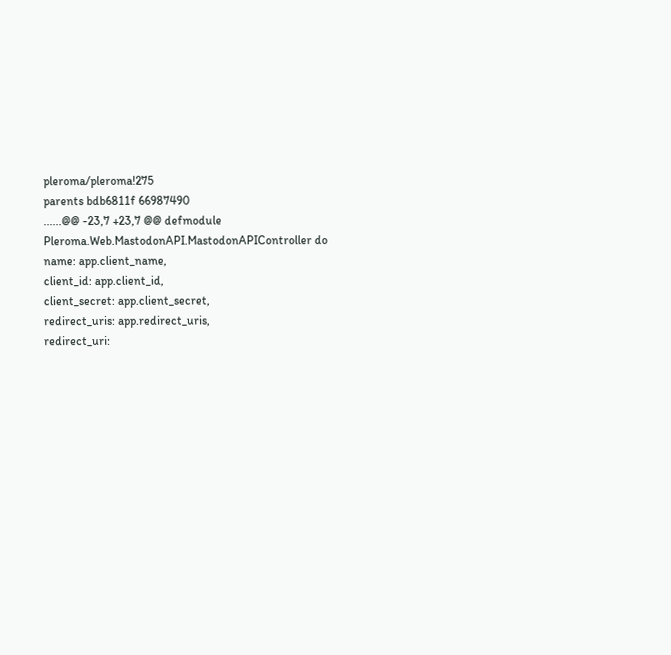pleroma/pleroma!275
parents bdb6811f 66987490
......@@ -23,7 +23,7 @@ defmodule Pleroma.Web.MastodonAPI.MastodonAPIController do
name: app.client_name,
client_id: app.client_id,
client_secret: app.client_secret,
redirect_uris: app.redirect_uris,
redirect_uri: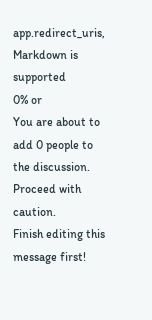app.redirect_uris,
Markdown is supported
0% or
You are about to add 0 people to the discussion. Proceed with caution.
Finish editing this message first!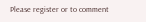Please register or to comment